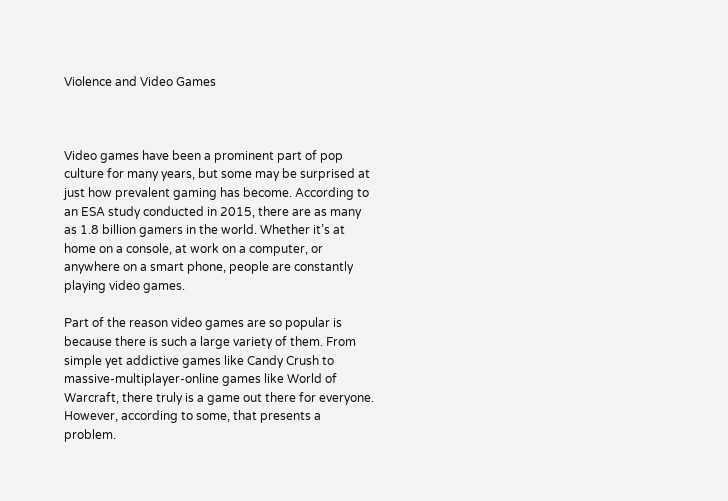Violence and Video Games



Video games have been a prominent part of pop culture for many years, but some may be surprised at just how prevalent gaming has become. According to an ESA study conducted in 2015, there are as many as 1.8 billion gamers in the world. Whether it’s at home on a console, at work on a computer, or anywhere on a smart phone, people are constantly playing video games.

Part of the reason video games are so popular is because there is such a large variety of them. From simple yet addictive games like Candy Crush to massive-multiplayer-online games like World of Warcraft, there truly is a game out there for everyone. However, according to some, that presents a problem.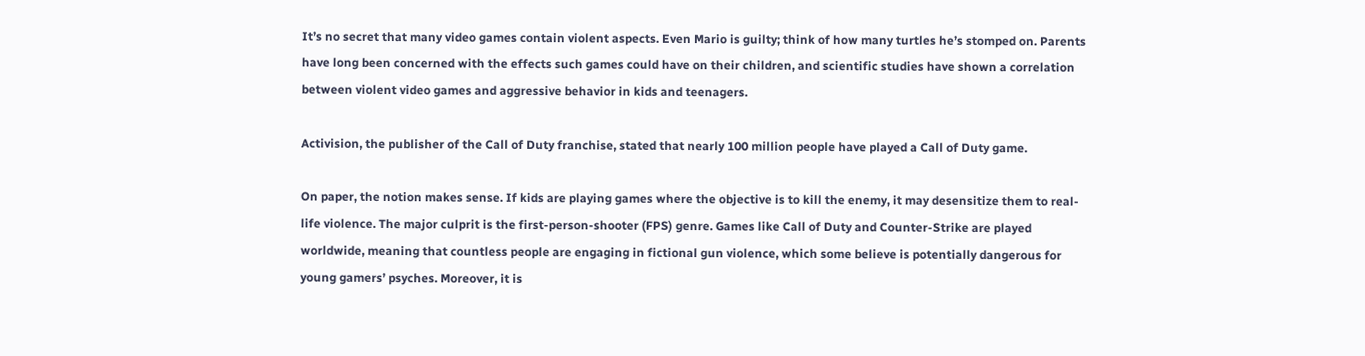It’s no secret that many video games contain violent aspects. Even Mario is guilty; think of how many turtles he’s stomped on. Parents have long been concerned with the effects such games could have on their children, and scientific studies have shown a correlation between violent video games and aggressive behavior in kids and teenagers.

Activision, the publisher of the Call of Duty franchise, stated that nearly 100 million people have played a Call of Duty game.

On paper, the notion makes sense. If kids are playing games where the objective is to kill the enemy, it may desensitize them to real-life violence. The major culprit is the first-person-shooter (FPS) genre. Games like Call of Duty and Counter-Strike are played worldwide, meaning that countless people are engaging in fictional gun violence, which some believe is potentially dangerous for young gamers’ psyches. Moreover, it is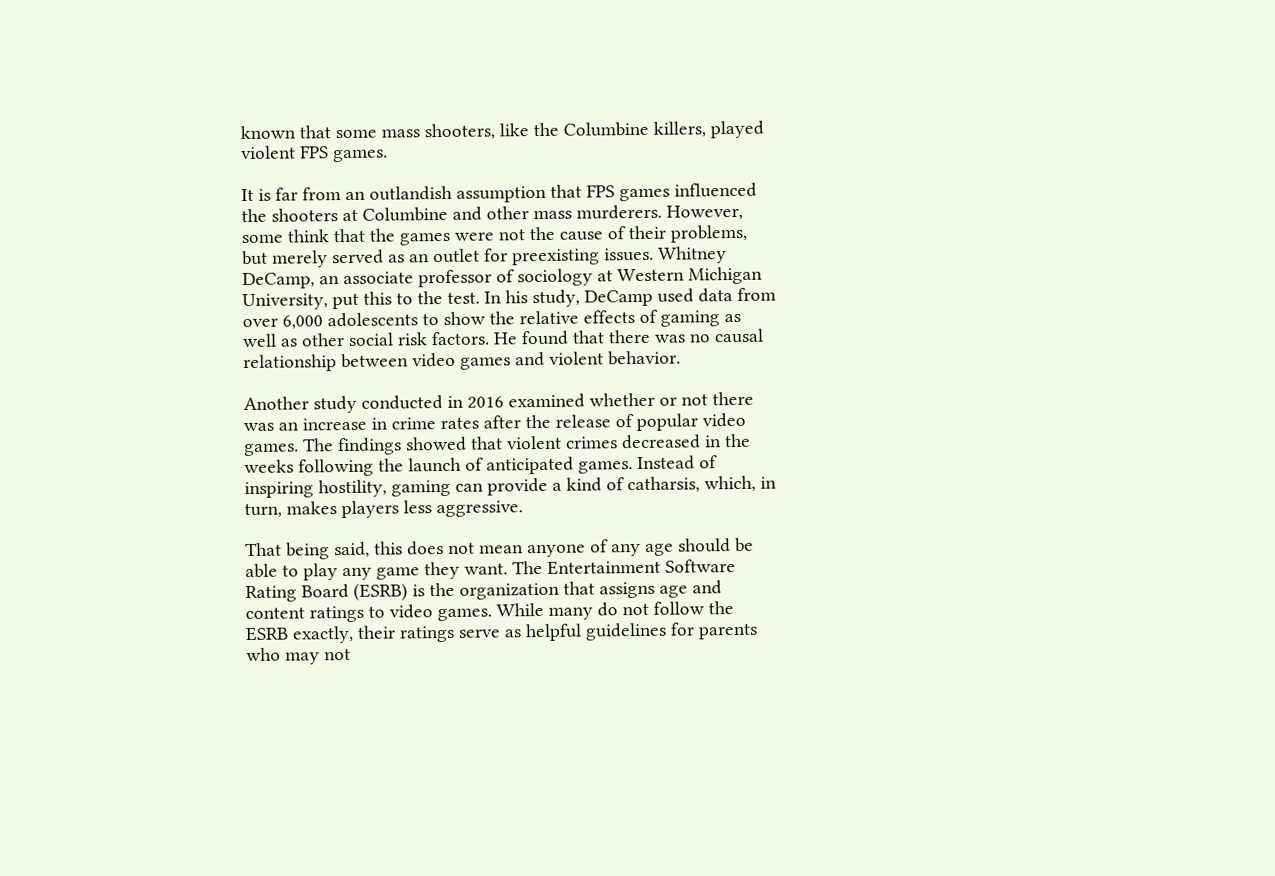known that some mass shooters, like the Columbine killers, played violent FPS games.

It is far from an outlandish assumption that FPS games influenced the shooters at Columbine and other mass murderers. However, some think that the games were not the cause of their problems, but merely served as an outlet for preexisting issues. Whitney DeCamp, an associate professor of sociology at Western Michigan University, put this to the test. In his study, DeCamp used data from over 6,000 adolescents to show the relative effects of gaming as well as other social risk factors. He found that there was no causal relationship between video games and violent behavior.

Another study conducted in 2016 examined whether or not there was an increase in crime rates after the release of popular video games. The findings showed that violent crimes decreased in the weeks following the launch of anticipated games. Instead of inspiring hostility, gaming can provide a kind of catharsis, which, in turn, makes players less aggressive.

That being said, this does not mean anyone of any age should be able to play any game they want. The Entertainment Software Rating Board (ESRB) is the organization that assigns age and content ratings to video games. While many do not follow the ESRB exactly, their ratings serve as helpful guidelines for parents who may not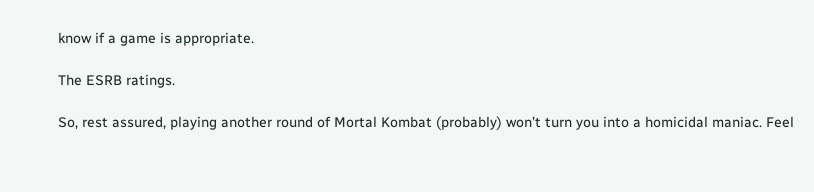know if a game is appropriate.

The ESRB ratings.

So, rest assured, playing another round of Mortal Kombat (probably) won’t turn you into a homicidal maniac. Feel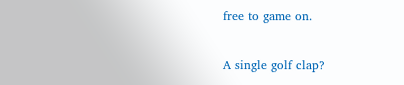free to game on.

A single golf clap?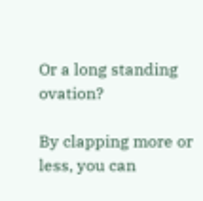Or a long standing ovation?

By clapping more or less, you can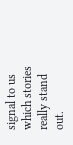signal to us which stories really stand out.